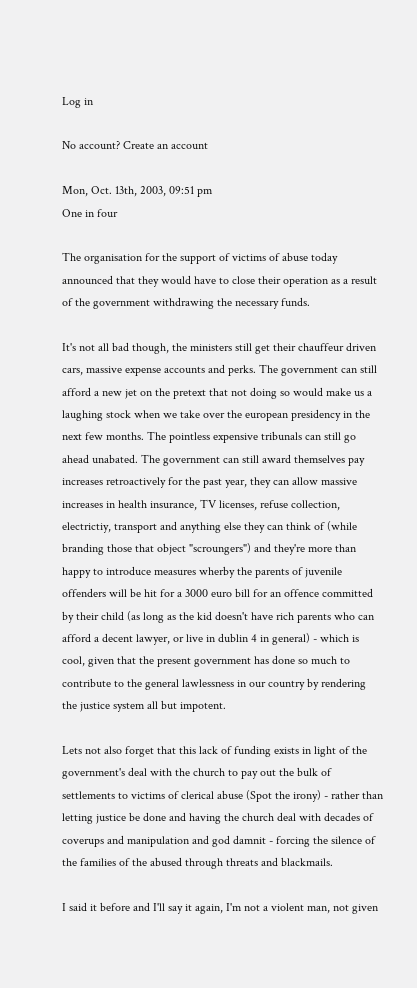Log in

No account? Create an account

Mon, Oct. 13th, 2003, 09:51 pm
One in four

The organisation for the support of victims of abuse today announced that they would have to close their operation as a result of the government withdrawing the necessary funds.

It's not all bad though, the ministers still get their chauffeur driven cars, massive expense accounts and perks. The government can still afford a new jet on the pretext that not doing so would make us a laughing stock when we take over the european presidency in the next few months. The pointless expensive tribunals can still go ahead unabated. The government can still award themselves pay increases retroactively for the past year, they can allow massive increases in health insurance, TV licenses, refuse collection, electrictiy, transport and anything else they can think of (while branding those that object "scroungers") and they're more than happy to introduce measures wherby the parents of juvenile offenders will be hit for a 3000 euro bill for an offence committed by their child (as long as the kid doesn't have rich parents who can afford a decent lawyer, or live in dublin 4 in general) - which is cool, given that the present government has done so much to contribute to the general lawlessness in our country by rendering the justice system all but impotent.

Lets not also forget that this lack of funding exists in light of the government's deal with the church to pay out the bulk of settlements to victims of clerical abuse (Spot the irony) - rather than letting justice be done and having the church deal with decades of coverups and manipulation and god damnit - forcing the silence of the families of the abused through threats and blackmails.

I said it before and I'll say it again, I'm not a violent man, not given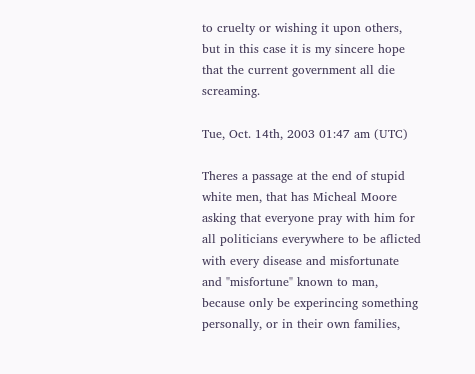to cruelty or wishing it upon others, but in this case it is my sincere hope that the current government all die screaming.

Tue, Oct. 14th, 2003 01:47 am (UTC)

Theres a passage at the end of stupid white men, that has Micheal Moore asking that everyone pray with him for all politicians everywhere to be aflicted with every disease and misfortunate and "misfortune" known to man, because only be experincing something personally, or in their own families,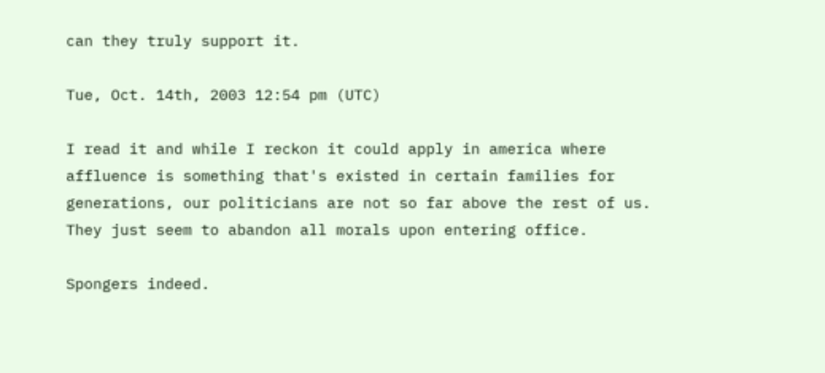can they truly support it.

Tue, Oct. 14th, 2003 12:54 pm (UTC)

I read it and while I reckon it could apply in america where affluence is something that's existed in certain families for generations, our politicians are not so far above the rest of us. They just seem to abandon all morals upon entering office.

Spongers indeed.